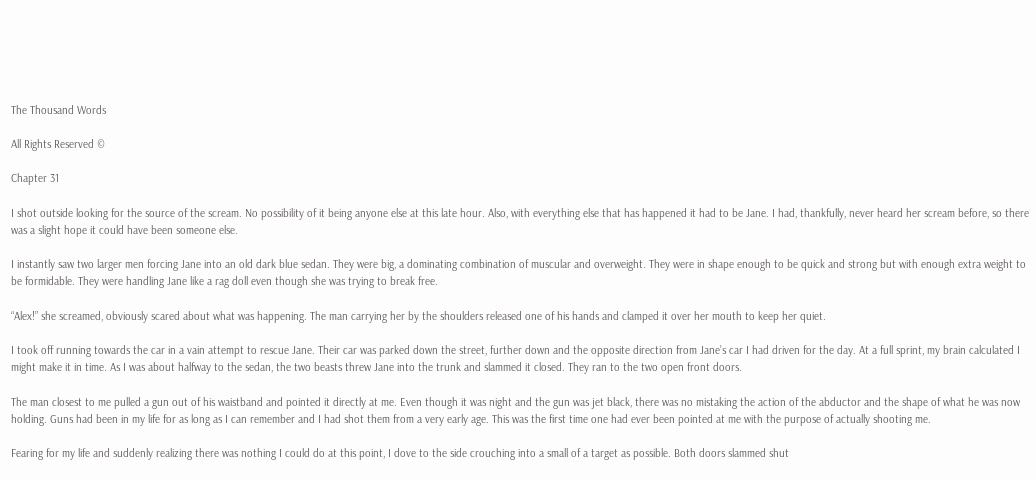The Thousand Words

All Rights Reserved ©

Chapter 31

I shot outside looking for the source of the scream. No possibility of it being anyone else at this late hour. Also, with everything else that has happened it had to be Jane. I had, thankfully, never heard her scream before, so there was a slight hope it could have been someone else.

I instantly saw two larger men forcing Jane into an old dark blue sedan. They were big, a dominating combination of muscular and overweight. They were in shape enough to be quick and strong but with enough extra weight to be formidable. They were handling Jane like a rag doll even though she was trying to break free.

“Alex!” she screamed, obviously scared about what was happening. The man carrying her by the shoulders released one of his hands and clamped it over her mouth to keep her quiet.

I took off running towards the car in a vain attempt to rescue Jane. Their car was parked down the street, further down and the opposite direction from Jane’s car I had driven for the day. At a full sprint, my brain calculated I might make it in time. As I was about halfway to the sedan, the two beasts threw Jane into the trunk and slammed it closed. They ran to the two open front doors.

The man closest to me pulled a gun out of his waistband and pointed it directly at me. Even though it was night and the gun was jet black, there was no mistaking the action of the abductor and the shape of what he was now holding. Guns had been in my life for as long as I can remember and I had shot them from a very early age. This was the first time one had ever been pointed at me with the purpose of actually shooting me.

Fearing for my life and suddenly realizing there was nothing I could do at this point, I dove to the side crouching into a small of a target as possible. Both doors slammed shut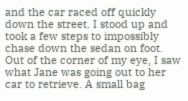and the car raced off quickly down the street. I stood up and took a few steps to impossibly chase down the sedan on foot. Out of the corner of my eye, I saw what Jane was going out to her car to retrieve. A small bag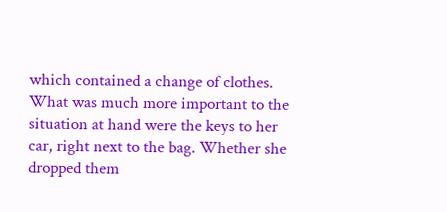which contained a change of clothes. What was much more important to the situation at hand were the keys to her car, right next to the bag. Whether she dropped them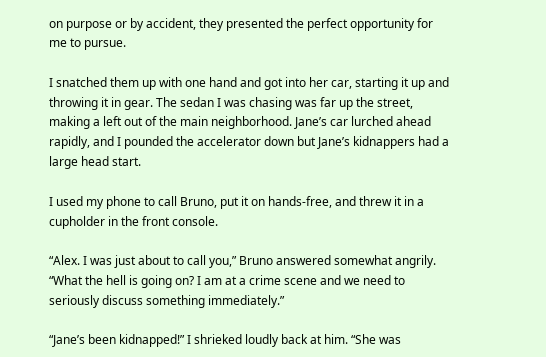on purpose or by accident, they presented the perfect opportunity for me to pursue.

I snatched them up with one hand and got into her car, starting it up and throwing it in gear. The sedan I was chasing was far up the street, making a left out of the main neighborhood. Jane’s car lurched ahead rapidly, and I pounded the accelerator down but Jane’s kidnappers had a large head start.

I used my phone to call Bruno, put it on hands-free, and threw it in a cupholder in the front console.

“Alex. I was just about to call you,” Bruno answered somewhat angrily. “What the hell is going on? I am at a crime scene and we need to seriously discuss something immediately.”

“Jane’s been kidnapped!” I shrieked loudly back at him. “She was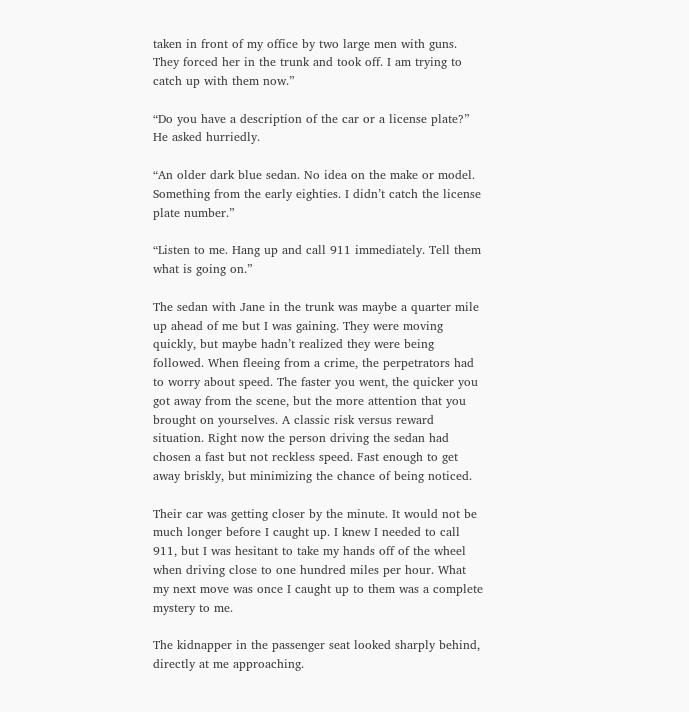taken in front of my office by two large men with guns. They forced her in the trunk and took off. I am trying to catch up with them now.”

“Do you have a description of the car or a license plate?” He asked hurriedly.

“An older dark blue sedan. No idea on the make or model. Something from the early eighties. I didn’t catch the license plate number.”

“Listen to me. Hang up and call 911 immediately. Tell them what is going on.”

The sedan with Jane in the trunk was maybe a quarter mile up ahead of me but I was gaining. They were moving quickly, but maybe hadn’t realized they were being followed. When fleeing from a crime, the perpetrators had to worry about speed. The faster you went, the quicker you got away from the scene, but the more attention that you brought on yourselves. A classic risk versus reward situation. Right now the person driving the sedan had chosen a fast but not reckless speed. Fast enough to get away briskly, but minimizing the chance of being noticed.

Their car was getting closer by the minute. It would not be much longer before I caught up. I knew I needed to call 911, but I was hesitant to take my hands off of the wheel when driving close to one hundred miles per hour. What my next move was once I caught up to them was a complete mystery to me.

The kidnapper in the passenger seat looked sharply behind, directly at me approaching.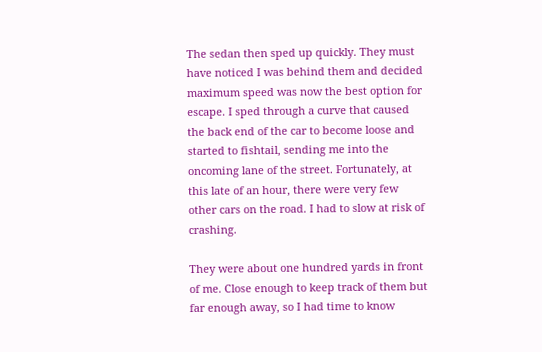The sedan then sped up quickly. They must have noticed I was behind them and decided maximum speed was now the best option for escape. I sped through a curve that caused the back end of the car to become loose and started to fishtail, sending me into the oncoming lane of the street. Fortunately, at this late of an hour, there were very few other cars on the road. I had to slow at risk of crashing.

They were about one hundred yards in front of me. Close enough to keep track of them but far enough away, so I had time to know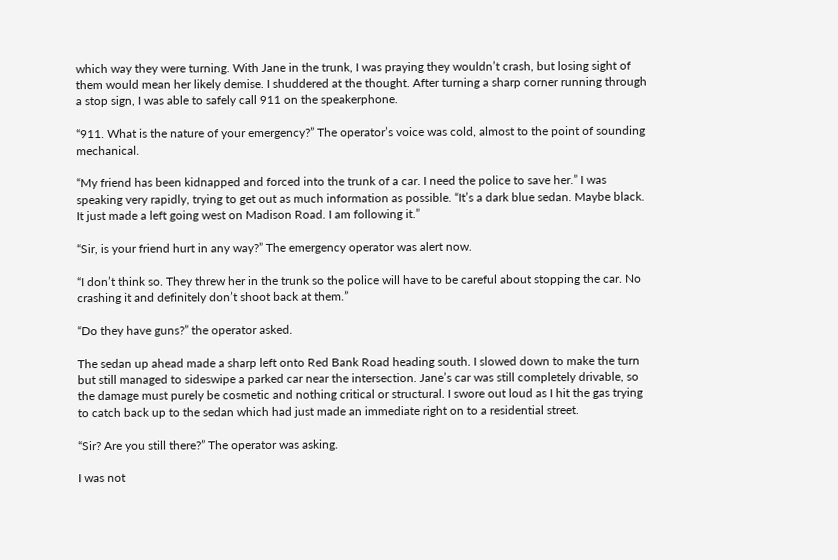which way they were turning. With Jane in the trunk, I was praying they wouldn’t crash, but losing sight of them would mean her likely demise. I shuddered at the thought. After turning a sharp corner running through a stop sign, I was able to safely call 911 on the speakerphone.

“911. What is the nature of your emergency?” The operator’s voice was cold, almost to the point of sounding mechanical.

“My friend has been kidnapped and forced into the trunk of a car. I need the police to save her.” I was speaking very rapidly, trying to get out as much information as possible. “It’s a dark blue sedan. Maybe black. It just made a left going west on Madison Road. I am following it.”

“Sir, is your friend hurt in any way?” The emergency operator was alert now.

“I don’t think so. They threw her in the trunk so the police will have to be careful about stopping the car. No crashing it and definitely don’t shoot back at them.”

“Do they have guns?” the operator asked.

The sedan up ahead made a sharp left onto Red Bank Road heading south. I slowed down to make the turn but still managed to sideswipe a parked car near the intersection. Jane’s car was still completely drivable, so the damage must purely be cosmetic and nothing critical or structural. I swore out loud as I hit the gas trying to catch back up to the sedan which had just made an immediate right on to a residential street.

“Sir? Are you still there?” The operator was asking.

I was not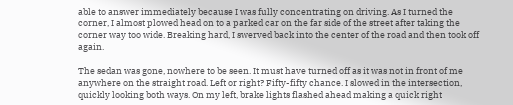able to answer immediately because I was fully concentrating on driving. As I turned the corner, I almost plowed head on to a parked car on the far side of the street after taking the corner way too wide. Breaking hard, I swerved back into the center of the road and then took off again.

The sedan was gone, nowhere to be seen. It must have turned off as it was not in front of me anywhere on the straight road. Left or right? Fifty-fifty chance. I slowed in the intersection, quickly looking both ways. On my left, brake lights flashed ahead making a quick right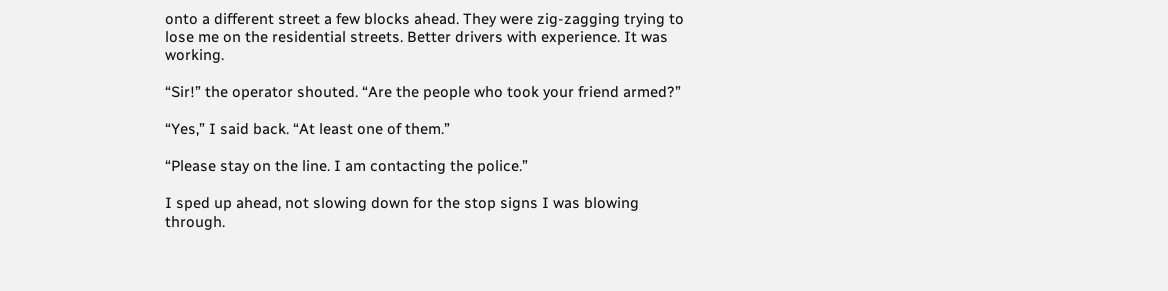onto a different street a few blocks ahead. They were zig-zagging trying to lose me on the residential streets. Better drivers with experience. It was working.

“Sir!” the operator shouted. “Are the people who took your friend armed?”

“Yes,” I said back. “At least one of them.”

“Please stay on the line. I am contacting the police.”

I sped up ahead, not slowing down for the stop signs I was blowing through.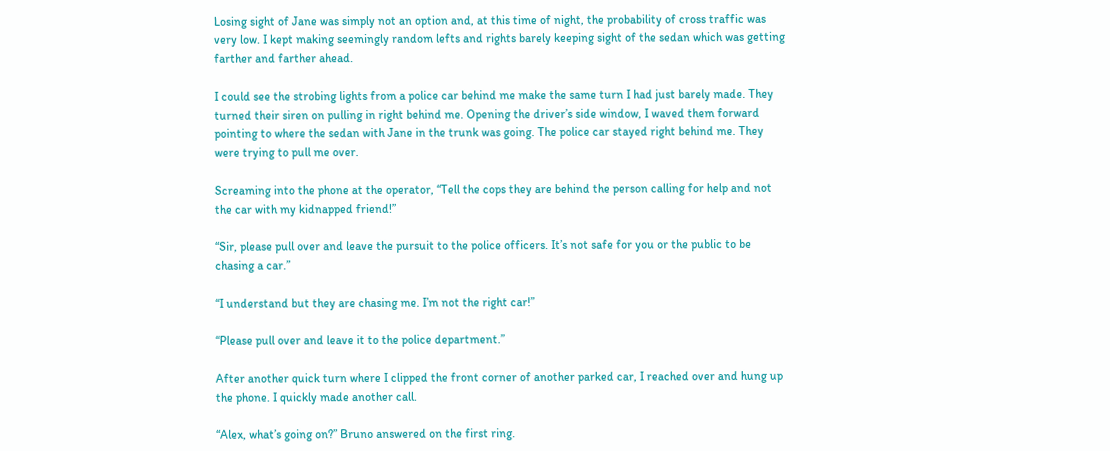Losing sight of Jane was simply not an option and, at this time of night, the probability of cross traffic was very low. I kept making seemingly random lefts and rights barely keeping sight of the sedan which was getting farther and farther ahead.

I could see the strobing lights from a police car behind me make the same turn I had just barely made. They turned their siren on pulling in right behind me. Opening the driver’s side window, I waved them forward pointing to where the sedan with Jane in the trunk was going. The police car stayed right behind me. They were trying to pull me over.

Screaming into the phone at the operator, “Tell the cops they are behind the person calling for help and not the car with my kidnapped friend!”

“Sir, please pull over and leave the pursuit to the police officers. It’s not safe for you or the public to be chasing a car.”

“I understand but they are chasing me. I’m not the right car!”

“Please pull over and leave it to the police department.”

After another quick turn where I clipped the front corner of another parked car, I reached over and hung up the phone. I quickly made another call.

“Alex, what’s going on?” Bruno answered on the first ring.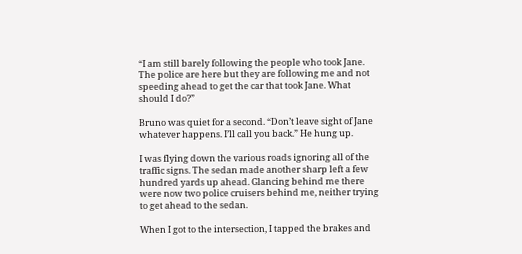“I am still barely following the people who took Jane. The police are here but they are following me and not speeding ahead to get the car that took Jane. What should I do?”

Bruno was quiet for a second. “Don’t leave sight of Jane whatever happens. I’ll call you back.” He hung up.

I was flying down the various roads ignoring all of the traffic signs. The sedan made another sharp left a few hundred yards up ahead. Glancing behind me there were now two police cruisers behind me, neither trying to get ahead to the sedan.

When I got to the intersection, I tapped the brakes and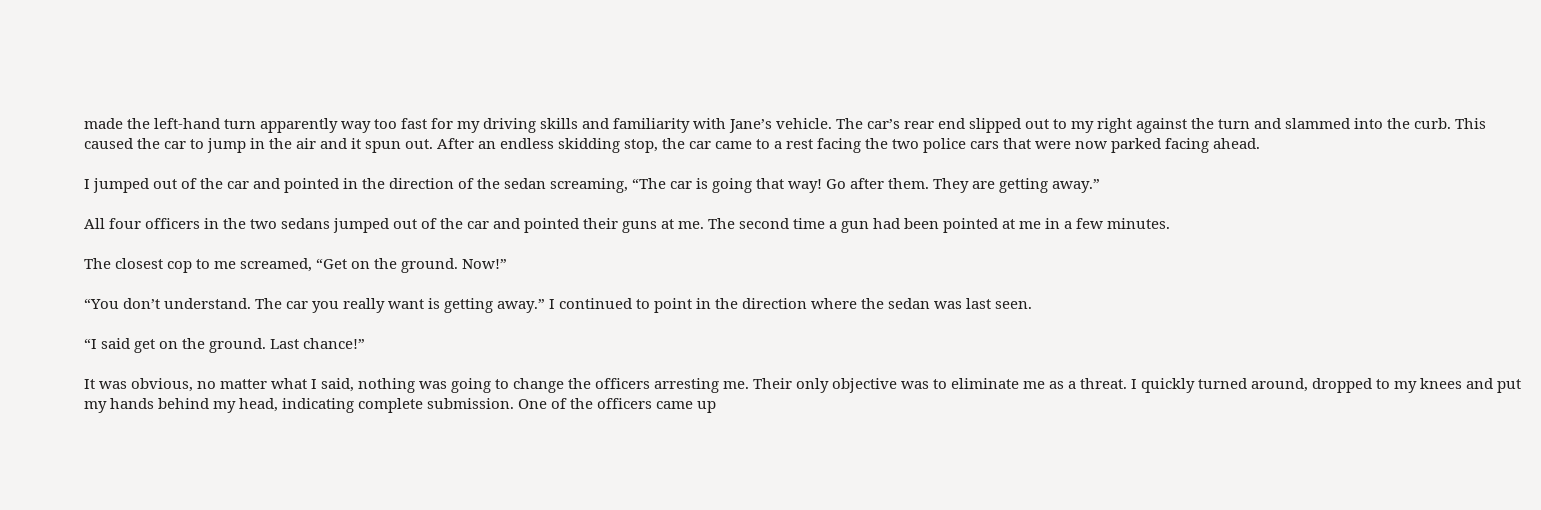made the left-hand turn apparently way too fast for my driving skills and familiarity with Jane’s vehicle. The car’s rear end slipped out to my right against the turn and slammed into the curb. This caused the car to jump in the air and it spun out. After an endless skidding stop, the car came to a rest facing the two police cars that were now parked facing ahead.

I jumped out of the car and pointed in the direction of the sedan screaming, “The car is going that way! Go after them. They are getting away.”

All four officers in the two sedans jumped out of the car and pointed their guns at me. The second time a gun had been pointed at me in a few minutes.

The closest cop to me screamed, “Get on the ground. Now!”

“You don’t understand. The car you really want is getting away.” I continued to point in the direction where the sedan was last seen.

“I said get on the ground. Last chance!”

It was obvious, no matter what I said, nothing was going to change the officers arresting me. Their only objective was to eliminate me as a threat. I quickly turned around, dropped to my knees and put my hands behind my head, indicating complete submission. One of the officers came up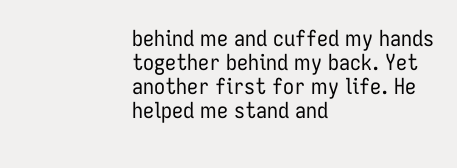behind me and cuffed my hands together behind my back. Yet another first for my life. He helped me stand and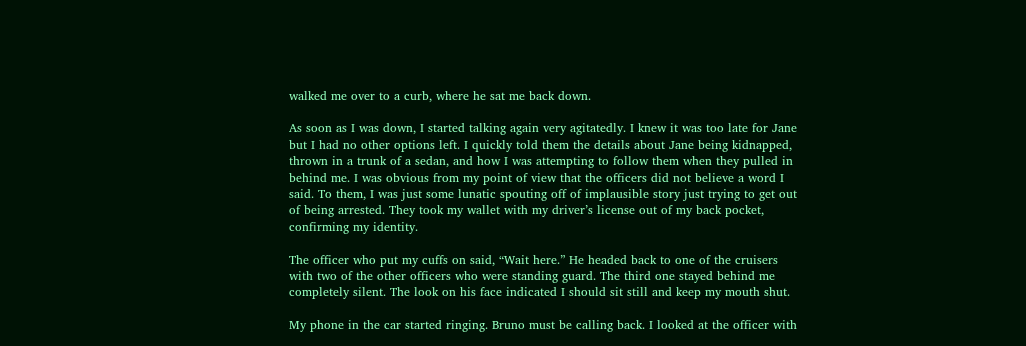walked me over to a curb, where he sat me back down.

As soon as I was down, I started talking again very agitatedly. I knew it was too late for Jane but I had no other options left. I quickly told them the details about Jane being kidnapped, thrown in a trunk of a sedan, and how I was attempting to follow them when they pulled in behind me. I was obvious from my point of view that the officers did not believe a word I said. To them, I was just some lunatic spouting off of implausible story just trying to get out of being arrested. They took my wallet with my driver’s license out of my back pocket, confirming my identity.

The officer who put my cuffs on said, “Wait here.” He headed back to one of the cruisers with two of the other officers who were standing guard. The third one stayed behind me completely silent. The look on his face indicated I should sit still and keep my mouth shut.

My phone in the car started ringing. Bruno must be calling back. I looked at the officer with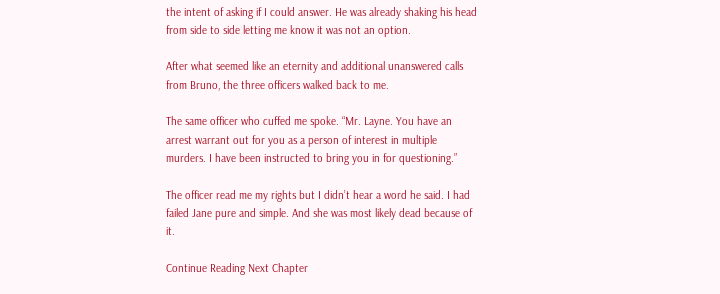the intent of asking if I could answer. He was already shaking his head from side to side letting me know it was not an option.

After what seemed like an eternity and additional unanswered calls from Bruno, the three officers walked back to me.

The same officer who cuffed me spoke. “Mr. Layne. You have an arrest warrant out for you as a person of interest in multiple murders. I have been instructed to bring you in for questioning.”

The officer read me my rights but I didn’t hear a word he said. I had failed Jane pure and simple. And she was most likely dead because of it.

Continue Reading Next Chapter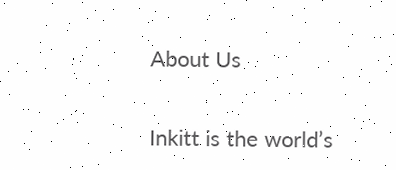About Us

Inkitt is the world’s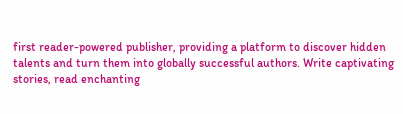first reader-powered publisher, providing a platform to discover hidden talents and turn them into globally successful authors. Write captivating stories, read enchanting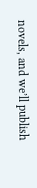novels, and we’ll publish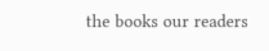the books our readers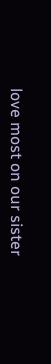love most on our sister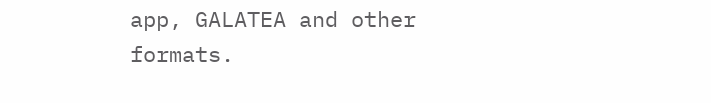app, GALATEA and other formats.